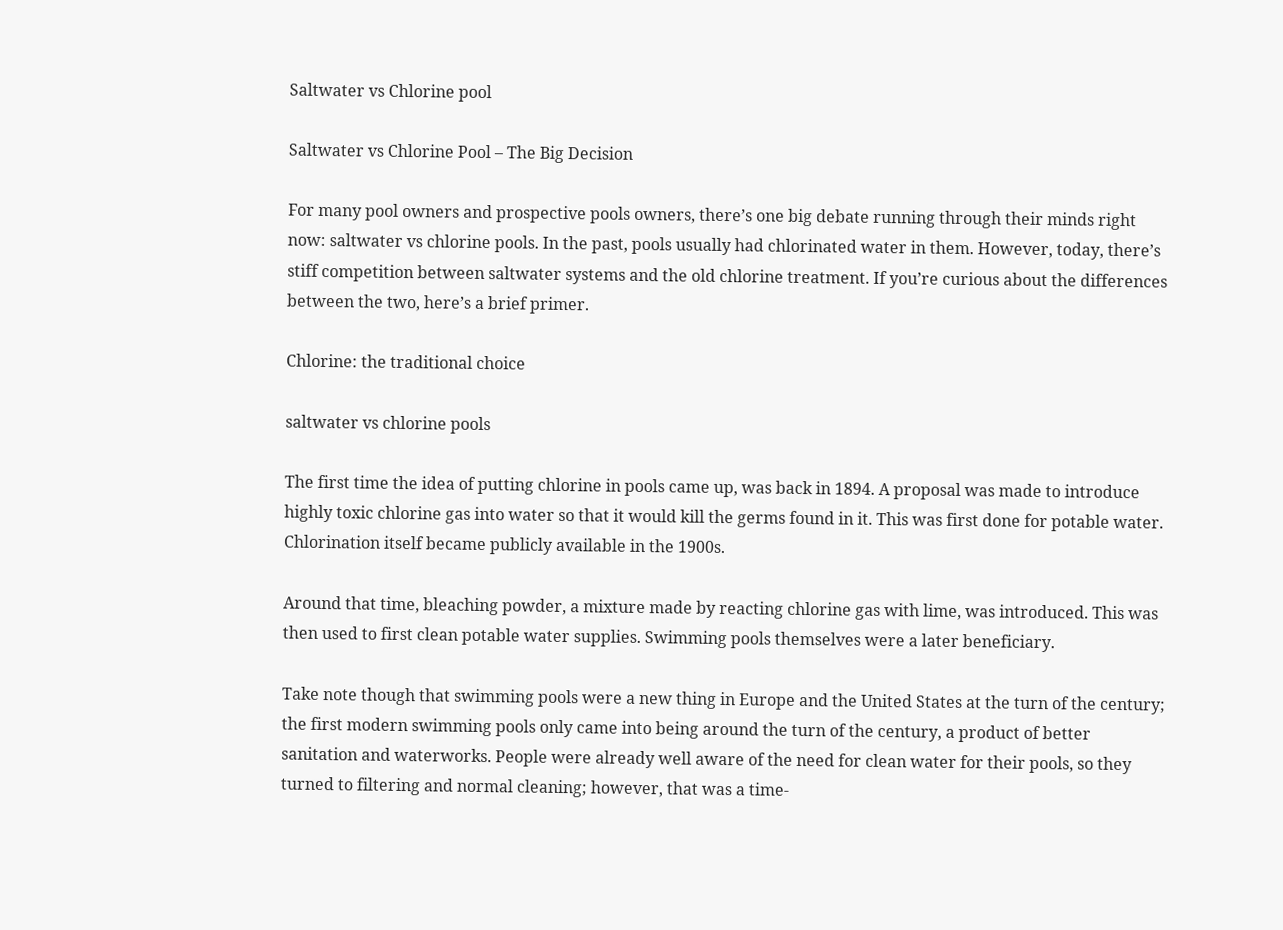Saltwater vs Chlorine pool

Saltwater vs Chlorine Pool – The Big Decision

For many pool owners and prospective pools owners, there’s one big debate running through their minds right now: saltwater vs chlorine pools. In the past, pools usually had chlorinated water in them. However, today, there’s stiff competition between saltwater systems and the old chlorine treatment. If you’re curious about the differences between the two, here’s a brief primer.

Chlorine: the traditional choice

saltwater vs chlorine pools

The first time the idea of putting chlorine in pools came up, was back in 1894. A proposal was made to introduce highly toxic chlorine gas into water so that it would kill the germs found in it. This was first done for potable water. Chlorination itself became publicly available in the 1900s.

Around that time, bleaching powder, a mixture made by reacting chlorine gas with lime, was introduced. This was then used to first clean potable water supplies. Swimming pools themselves were a later beneficiary.

Take note though that swimming pools were a new thing in Europe and the United States at the turn of the century; the first modern swimming pools only came into being around the turn of the century, a product of better sanitation and waterworks. People were already well aware of the need for clean water for their pools, so they turned to filtering and normal cleaning; however, that was a time-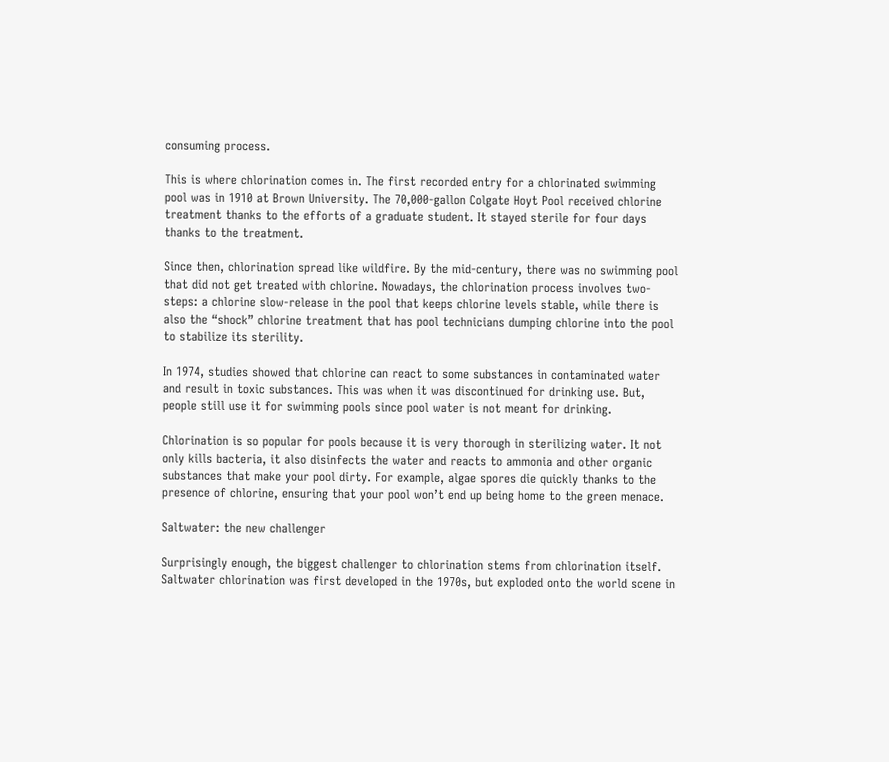consuming process.

This is where chlorination comes in. The first recorded entry for a chlorinated swimming pool was in 1910 at Brown University. The 70,000-gallon Colgate Hoyt Pool received chlorine treatment thanks to the efforts of a graduate student. It stayed sterile for four days thanks to the treatment.

Since then, chlorination spread like wildfire. By the mid-century, there was no swimming pool that did not get treated with chlorine. Nowadays, the chlorination process involves two-steps: a chlorine slow-release in the pool that keeps chlorine levels stable, while there is also the “shock” chlorine treatment that has pool technicians dumping chlorine into the pool to stabilize its sterility.

In 1974, studies showed that chlorine can react to some substances in contaminated water and result in toxic substances. This was when it was discontinued for drinking use. But, people still use it for swimming pools since pool water is not meant for drinking.

Chlorination is so popular for pools because it is very thorough in sterilizing water. It not only kills bacteria, it also disinfects the water and reacts to ammonia and other organic substances that make your pool dirty. For example, algae spores die quickly thanks to the presence of chlorine, ensuring that your pool won’t end up being home to the green menace.

Saltwater: the new challenger

Surprisingly enough, the biggest challenger to chlorination stems from chlorination itself. Saltwater chlorination was first developed in the 1970s, but exploded onto the world scene in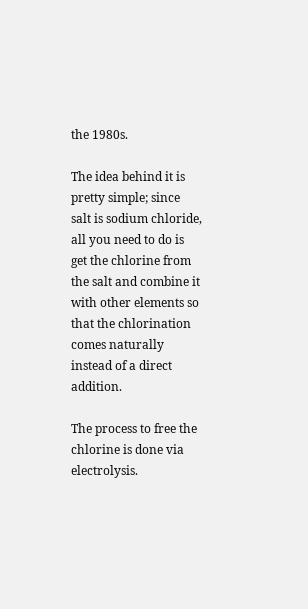the 1980s.

The idea behind it is pretty simple; since salt is sodium chloride, all you need to do is get the chlorine from the salt and combine it with other elements so that the chlorination comes naturally instead of a direct addition.

The process to free the chlorine is done via electrolysis.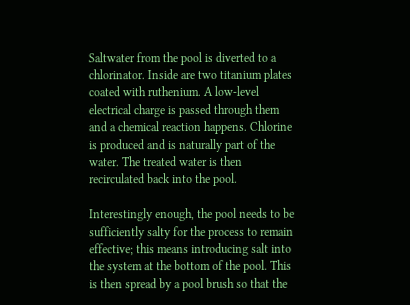Saltwater from the pool is diverted to a chlorinator. Inside are two titanium plates coated with ruthenium. A low-level electrical charge is passed through them and a chemical reaction happens. Chlorine is produced and is naturally part of the water. The treated water is then recirculated back into the pool.

Interestingly enough, the pool needs to be sufficiently salty for the process to remain effective; this means introducing salt into the system at the bottom of the pool. This is then spread by a pool brush so that the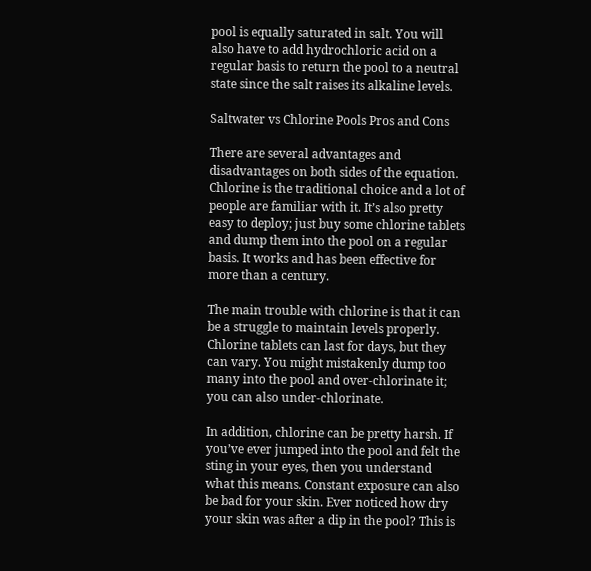pool is equally saturated in salt. You will also have to add hydrochloric acid on a regular basis to return the pool to a neutral state since the salt raises its alkaline levels.

Saltwater vs Chlorine Pools Pros and Cons

There are several advantages and disadvantages on both sides of the equation. Chlorine is the traditional choice and a lot of people are familiar with it. It’s also pretty easy to deploy; just buy some chlorine tablets and dump them into the pool on a regular basis. It works and has been effective for more than a century.

The main trouble with chlorine is that it can be a struggle to maintain levels properly. Chlorine tablets can last for days, but they can vary. You might mistakenly dump too many into the pool and over-chlorinate it; you can also under-chlorinate.

In addition, chlorine can be pretty harsh. If you’ve ever jumped into the pool and felt the sting in your eyes, then you understand what this means. Constant exposure can also be bad for your skin. Ever noticed how dry your skin was after a dip in the pool? This is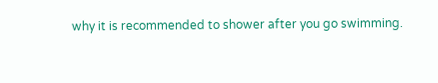why it is recommended to shower after you go swimming.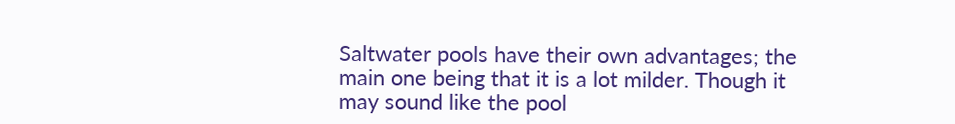Saltwater pools have their own advantages; the main one being that it is a lot milder. Though it may sound like the pool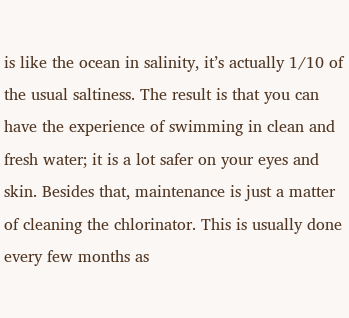is like the ocean in salinity, it’s actually 1/10 of the usual saltiness. The result is that you can have the experience of swimming in clean and fresh water; it is a lot safer on your eyes and skin. Besides that, maintenance is just a matter of cleaning the chlorinator. This is usually done every few months as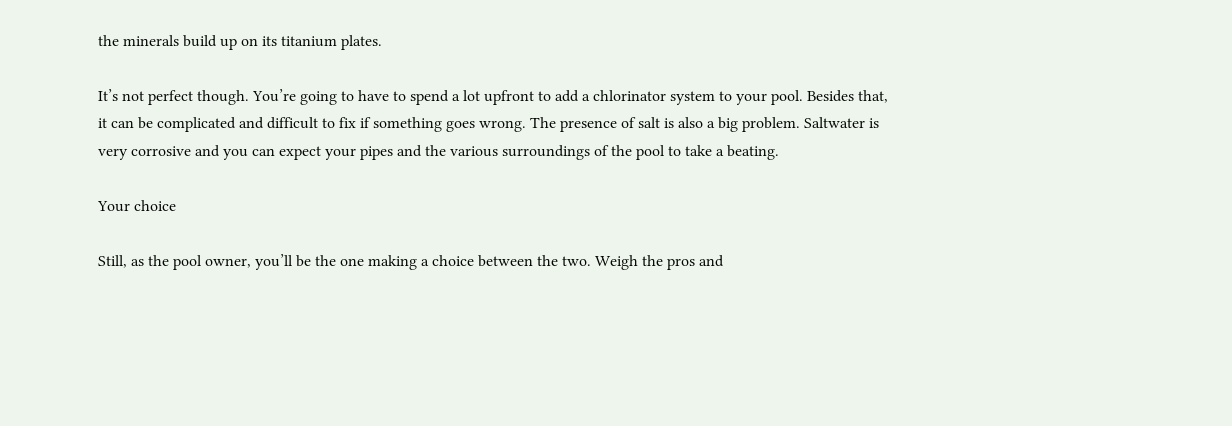the minerals build up on its titanium plates.

It’s not perfect though. You’re going to have to spend a lot upfront to add a chlorinator system to your pool. Besides that, it can be complicated and difficult to fix if something goes wrong. The presence of salt is also a big problem. Saltwater is very corrosive and you can expect your pipes and the various surroundings of the pool to take a beating.

Your choice

Still, as the pool owner, you’ll be the one making a choice between the two. Weigh the pros and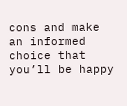cons and make an informed choice that you’ll be happy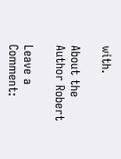with.

About the Author Robert

Leave a Comment: